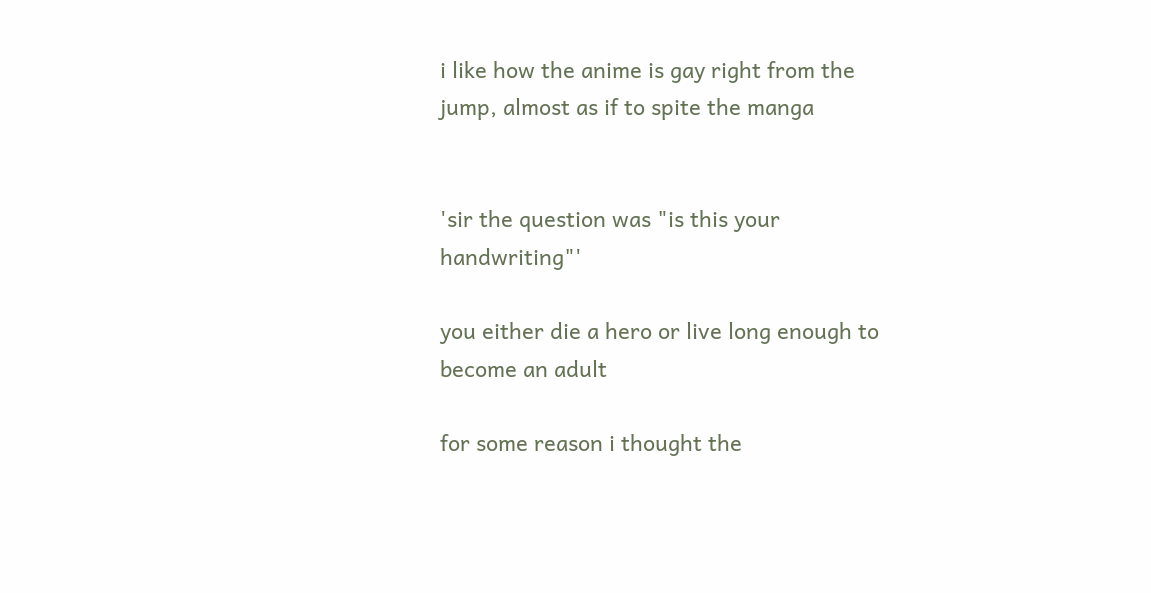i like how the anime is gay right from the jump, almost as if to spite the manga


'sir the question was "is this your handwriting"'

you either die a hero or live long enough to become an adult

for some reason i thought the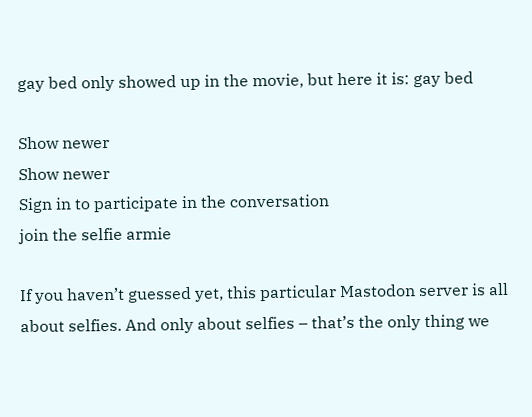gay bed only showed up in the movie, but here it is: gay bed

Show newer
Show newer
Sign in to participate in the conversation
join the selfie armie

If you haven’t guessed yet, this particular Mastodon server is all about selfies. And only about selfies – that’s the only thing we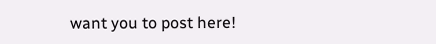want you to post here!